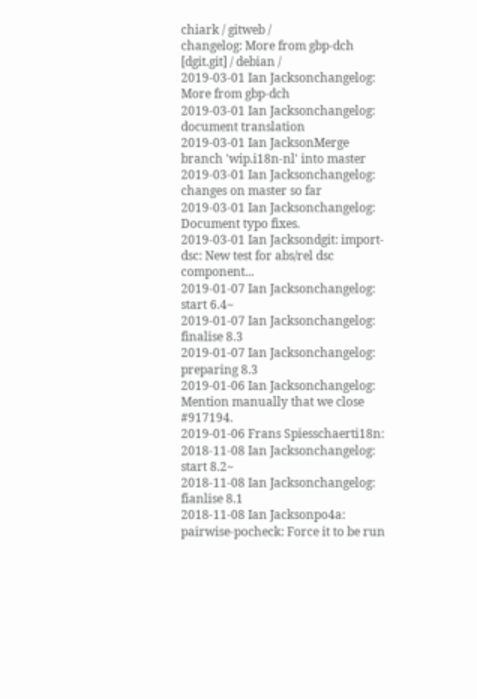chiark / gitweb /
changelog: More from gbp-dch
[dgit.git] / debian /
2019-03-01 Ian Jacksonchangelog: More from gbp-dch
2019-03-01 Ian Jacksonchangelog: document translation
2019-03-01 Ian JacksonMerge branch 'wip.i18n-nl' into master
2019-03-01 Ian Jacksonchangelog: changes on master so far
2019-03-01 Ian Jacksonchangelog: Document typo fixes.
2019-03-01 Ian Jacksondgit: import-dsc: New test for abs/rel dsc component...
2019-01-07 Ian Jacksonchangelog: start 6.4~
2019-01-07 Ian Jacksonchangelog: finalise 8.3
2019-01-07 Ian Jacksonchangelog: preparing 8.3
2019-01-06 Ian Jacksonchangelog: Mention manually that we close #917194.
2019-01-06 Frans Spiesschaerti18n:
2018-11-08 Ian Jacksonchangelog: start 8.2~
2018-11-08 Ian Jacksonchangelog: fianlise 8.1
2018-11-08 Ian Jacksonpo4a: pairwise-pocheck: Force it to be run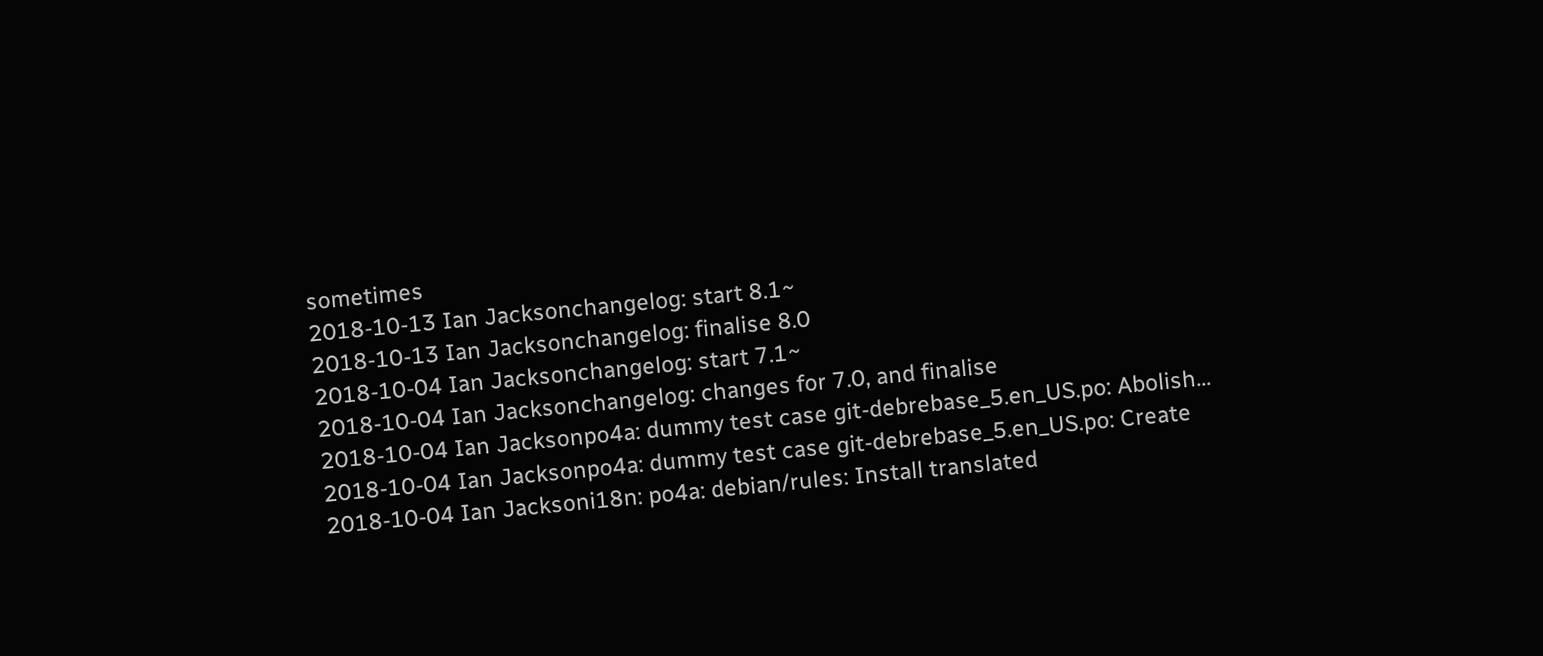sometimes
2018-10-13 Ian Jacksonchangelog: start 8.1~
2018-10-13 Ian Jacksonchangelog: finalise 8.0
2018-10-04 Ian Jacksonchangelog: start 7.1~
2018-10-04 Ian Jacksonchangelog: changes for 7.0, and finalise
2018-10-04 Ian Jacksonpo4a: dummy test case git-debrebase_5.en_US.po: Abolish...
2018-10-04 Ian Jacksonpo4a: dummy test case git-debrebase_5.en_US.po: Create
2018-10-04 Ian Jacksoni18n: po4a: debian/rules: Install translated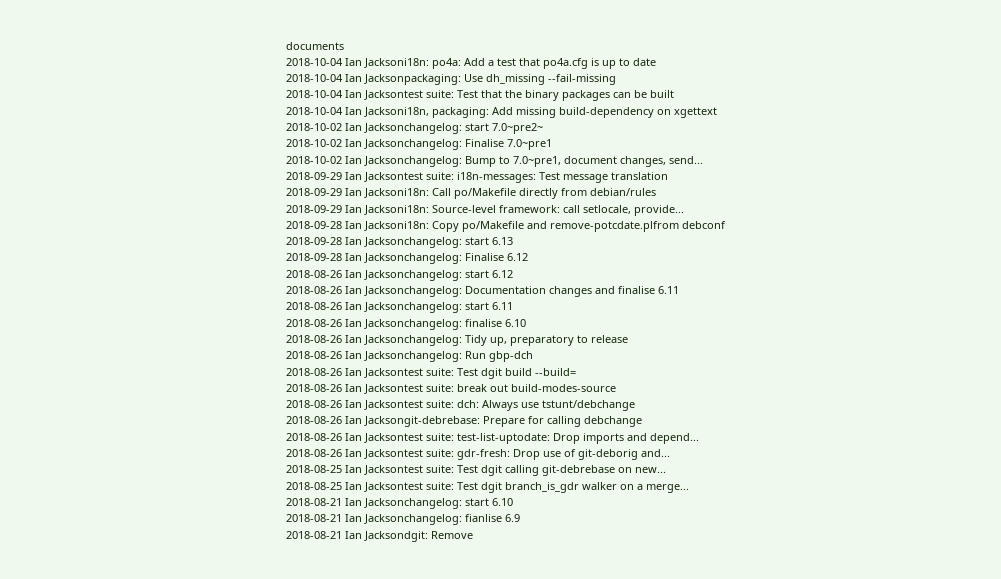documents
2018-10-04 Ian Jacksoni18n: po4a: Add a test that po4a.cfg is up to date
2018-10-04 Ian Jacksonpackaging: Use dh_missing --fail-missing
2018-10-04 Ian Jacksontest suite: Test that the binary packages can be built
2018-10-04 Ian Jacksoni18n, packaging: Add missing build-dependency on xgettext
2018-10-02 Ian Jacksonchangelog: start 7.0~pre2~
2018-10-02 Ian Jacksonchangelog: Finalise 7.0~pre1
2018-10-02 Ian Jacksonchangelog: Bump to 7.0~pre1, document changes, send...
2018-09-29 Ian Jacksontest suite: i18n-messages: Test message translation
2018-09-29 Ian Jacksoni18n: Call po/Makefile directly from debian/rules
2018-09-29 Ian Jacksoni18n: Source-level framework: call setlocale, provide...
2018-09-28 Ian Jacksoni18n: Copy po/Makefile and remove-potcdate.plfrom debconf
2018-09-28 Ian Jacksonchangelog: start 6.13
2018-09-28 Ian Jacksonchangelog: Finalise 6.12
2018-08-26 Ian Jacksonchangelog: start 6.12
2018-08-26 Ian Jacksonchangelog: Documentation changes and finalise 6.11
2018-08-26 Ian Jacksonchangelog: start 6.11
2018-08-26 Ian Jacksonchangelog: finalise 6.10
2018-08-26 Ian Jacksonchangelog: Tidy up, preparatory to release
2018-08-26 Ian Jacksonchangelog: Run gbp-dch
2018-08-26 Ian Jacksontest suite: Test dgit build --build=
2018-08-26 Ian Jacksontest suite: break out build-modes-source
2018-08-26 Ian Jacksontest suite: dch: Always use tstunt/debchange
2018-08-26 Ian Jacksongit-debrebase: Prepare for calling debchange
2018-08-26 Ian Jacksontest suite: test-list-uptodate: Drop imports and depend...
2018-08-26 Ian Jacksontest suite: gdr-fresh: Drop use of git-deborig and...
2018-08-25 Ian Jacksontest suite: Test dgit calling git-debrebase on new...
2018-08-25 Ian Jacksontest suite: Test dgit branch_is_gdr walker on a merge...
2018-08-21 Ian Jacksonchangelog: start 6.10
2018-08-21 Ian Jacksonchangelog: fianlise 6.9
2018-08-21 Ian Jacksondgit: Remove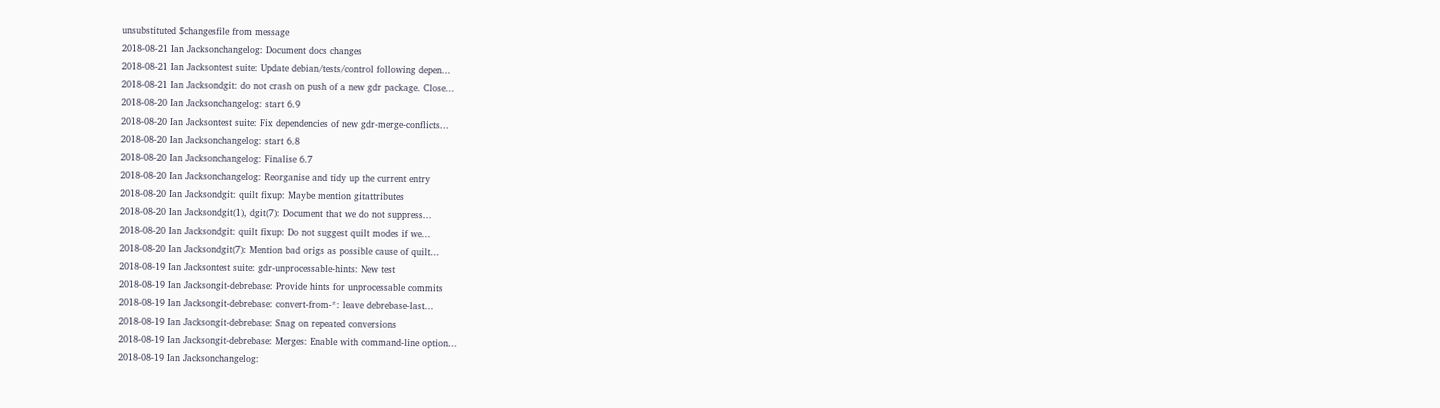unsubstituted $changesfile from message
2018-08-21 Ian Jacksonchangelog: Document docs changes
2018-08-21 Ian Jacksontest suite: Update debian/tests/control following depen...
2018-08-21 Ian Jacksondgit: do not crash on push of a new gdr package. Close...
2018-08-20 Ian Jacksonchangelog: start 6.9
2018-08-20 Ian Jacksontest suite: Fix dependencies of new gdr-merge-conflicts...
2018-08-20 Ian Jacksonchangelog: start 6.8
2018-08-20 Ian Jacksonchangelog: Finalise 6.7
2018-08-20 Ian Jacksonchangelog: Reorganise and tidy up the current entry
2018-08-20 Ian Jacksondgit: quilt fixup: Maybe mention gitattributes
2018-08-20 Ian Jacksondgit(1), dgit(7): Document that we do not suppress...
2018-08-20 Ian Jacksondgit: quilt fixup: Do not suggest quilt modes if we...
2018-08-20 Ian Jacksondgit(7): Mention bad origs as possible cause of quilt...
2018-08-19 Ian Jacksontest suite: gdr-unprocessable-hints: New test
2018-08-19 Ian Jacksongit-debrebase: Provide hints for unprocessable commits
2018-08-19 Ian Jacksongit-debrebase: convert-from-*: leave debrebase-last...
2018-08-19 Ian Jacksongit-debrebase: Snag on repeated conversions
2018-08-19 Ian Jacksongit-debrebase: Merges: Enable with command-line option...
2018-08-19 Ian Jacksonchangelog: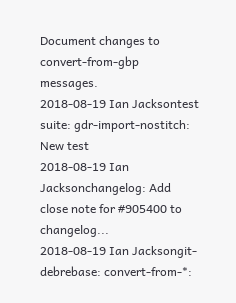Document changes to convert-from-gbp messages.
2018-08-19 Ian Jacksontest suite: gdr-import-nostitch: New test
2018-08-19 Ian Jacksonchangelog: Add close note for #905400 to changelog...
2018-08-19 Ian Jacksongit-debrebase: convert-from-*: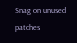Snag on unused patches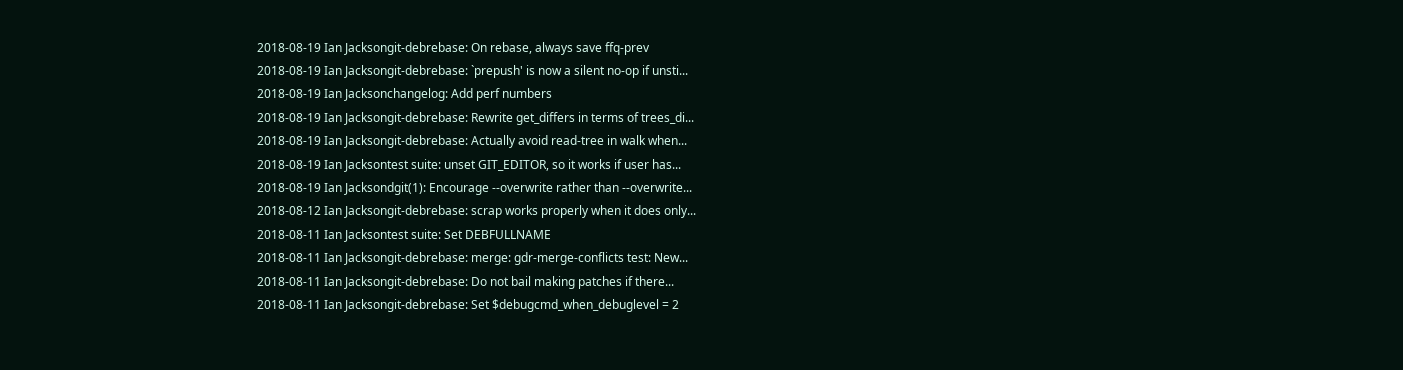2018-08-19 Ian Jacksongit-debrebase: On rebase, always save ffq-prev
2018-08-19 Ian Jacksongit-debrebase: `prepush' is now a silent no-op if unsti...
2018-08-19 Ian Jacksonchangelog: Add perf numbers
2018-08-19 Ian Jacksongit-debrebase: Rewrite get_differs in terms of trees_di...
2018-08-19 Ian Jacksongit-debrebase: Actually avoid read-tree in walk when...
2018-08-19 Ian Jacksontest suite: unset GIT_EDITOR, so it works if user has...
2018-08-19 Ian Jacksondgit(1): Encourage --overwrite rather than --overwrite...
2018-08-12 Ian Jacksongit-debrebase: scrap works properly when it does only...
2018-08-11 Ian Jacksontest suite: Set DEBFULLNAME
2018-08-11 Ian Jacksongit-debrebase: merge: gdr-merge-conflicts test: New...
2018-08-11 Ian Jacksongit-debrebase: Do not bail making patches if there...
2018-08-11 Ian Jacksongit-debrebase: Set $debugcmd_when_debuglevel = 2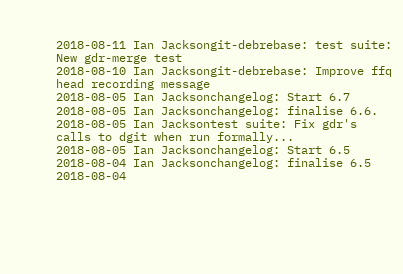2018-08-11 Ian Jacksongit-debrebase: test suite: New gdr-merge test
2018-08-10 Ian Jacksongit-debrebase: Improve ffq head recording message
2018-08-05 Ian Jacksonchangelog: Start 6.7
2018-08-05 Ian Jacksonchangelog: finalise 6.6.
2018-08-05 Ian Jacksontest suite: Fix gdr's calls to dgit when run formally...
2018-08-05 Ian Jacksonchangelog: Start 6.5
2018-08-04 Ian Jacksonchangelog: finalise 6.5
2018-08-04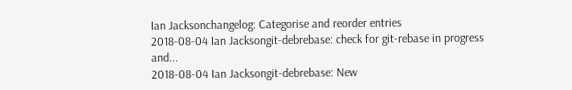Ian Jacksonchangelog: Categorise and reorder entries
2018-08-04 Ian Jacksongit-debrebase: check for git-rebase in progress and...
2018-08-04 Ian Jacksongit-debrebase: New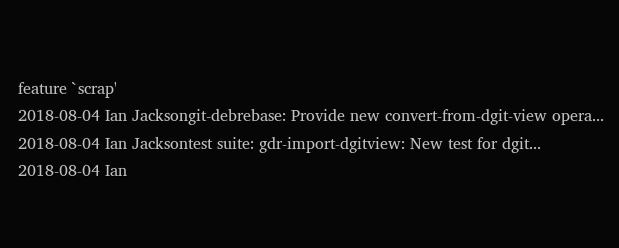feature `scrap'
2018-08-04 Ian Jacksongit-debrebase: Provide new convert-from-dgit-view opera...
2018-08-04 Ian Jacksontest suite: gdr-import-dgitview: New test for dgit...
2018-08-04 Ian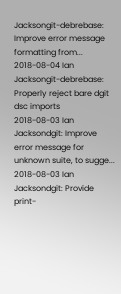Jacksongit-debrebase: Improve error message formatting from...
2018-08-04 Ian Jacksongit-debrebase: Properly reject bare dgit dsc imports
2018-08-03 Ian Jacksondgit: Improve error message for unknown suite, to sugge...
2018-08-03 Ian Jacksondgit: Provide print-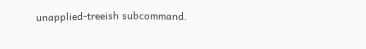unapplied-treeish subcommand.